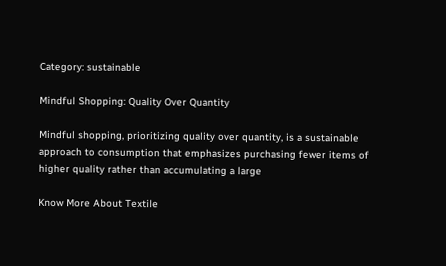Category: sustainable

Mindful Shopping: Quality Over Quantity

Mindful shopping, prioritizing quality over quantity, is a sustainable approach to consumption that emphasizes purchasing fewer items of higher quality rather than accumulating a large

Know More About Textile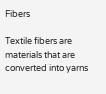Fibers

Textile fibers are materials that are converted into yarns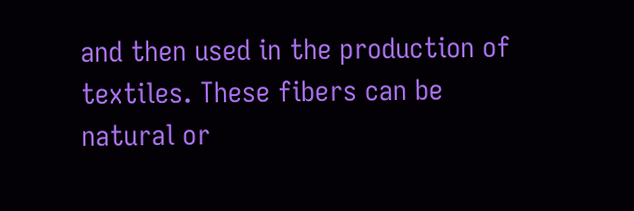and then used in the production of textiles. These fibers can be natural or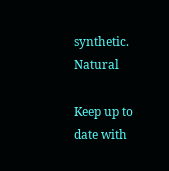synthetic. Natural

Keep up to date with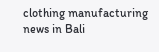clothing manufacturing news in Bali